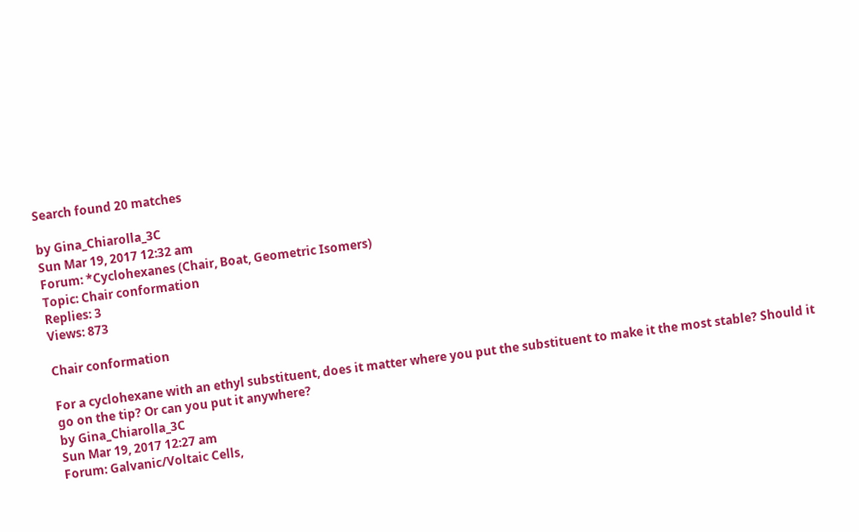Search found 20 matches

by Gina_Chiarolla_3C
Sun Mar 19, 2017 12:32 am
Forum: *Cyclohexanes (Chair, Boat, Geometric Isomers)
Topic: Chair conformation
Replies: 3
Views: 873

Chair conformation

For a cyclohexane with an ethyl substituent, does it matter where you put the substituent to make it the most stable? Should it go on the tip? Or can you put it anywhere?
by Gina_Chiarolla_3C
Sun Mar 19, 2017 12:27 am
Forum: Galvanic/Voltaic Cells,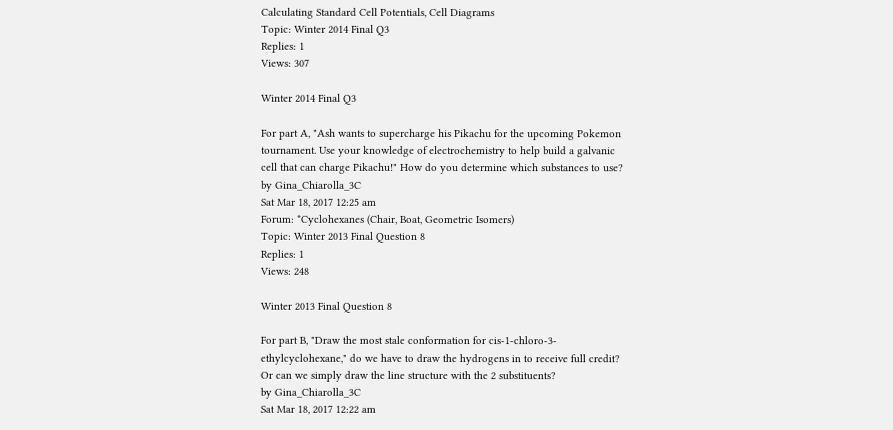Calculating Standard Cell Potentials, Cell Diagrams
Topic: Winter 2014 Final Q3
Replies: 1
Views: 307

Winter 2014 Final Q3

For part A, "Ash wants to supercharge his Pikachu for the upcoming Pokemon tournament. Use your knowledge of electrochemistry to help build a galvanic cell that can charge Pikachu!" How do you determine which substances to use?
by Gina_Chiarolla_3C
Sat Mar 18, 2017 12:25 am
Forum: *Cyclohexanes (Chair, Boat, Geometric Isomers)
Topic: Winter 2013 Final Question 8
Replies: 1
Views: 248

Winter 2013 Final Question 8

For part B, "Draw the most stale conformation for cis-1-chloro-3-ethylcyclohexane," do we have to draw the hydrogens in to receive full credit? Or can we simply draw the line structure with the 2 substituents?
by Gina_Chiarolla_3C
Sat Mar 18, 2017 12:22 am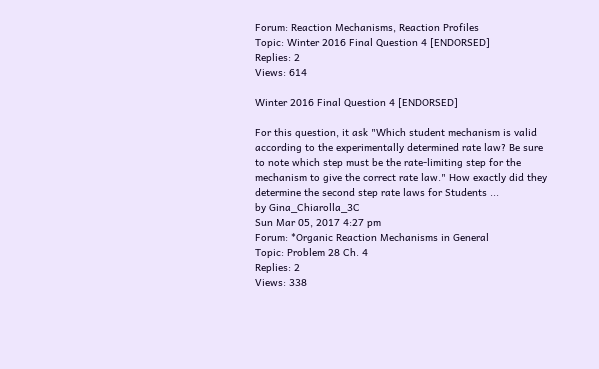Forum: Reaction Mechanisms, Reaction Profiles
Topic: Winter 2016 Final Question 4 [ENDORSED]
Replies: 2
Views: 614

Winter 2016 Final Question 4 [ENDORSED]

For this question, it ask "Which student mechanism is valid according to the experimentally determined rate law? Be sure to note which step must be the rate-limiting step for the mechanism to give the correct rate law." How exactly did they determine the second step rate laws for Students ...
by Gina_Chiarolla_3C
Sun Mar 05, 2017 4:27 pm
Forum: *Organic Reaction Mechanisms in General
Topic: Problem 28 Ch. 4
Replies: 2
Views: 338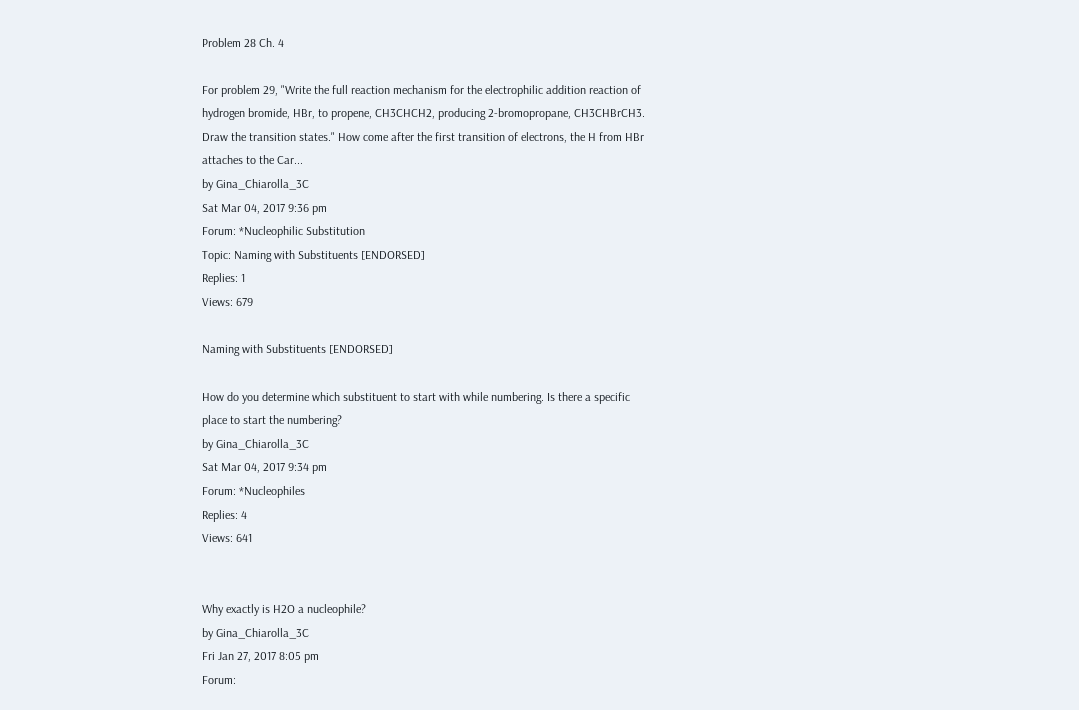Problem 28 Ch. 4

For problem 29, "Write the full reaction mechanism for the electrophilic addition reaction of hydrogen bromide, HBr, to propene, CH3CHCH2, producing 2-bromopropane, CH3CHBrCH3. Draw the transition states." How come after the first transition of electrons, the H from HBr attaches to the Car...
by Gina_Chiarolla_3C
Sat Mar 04, 2017 9:36 pm
Forum: *Nucleophilic Substitution
Topic: Naming with Substituents [ENDORSED]
Replies: 1
Views: 679

Naming with Substituents [ENDORSED]

How do you determine which substituent to start with while numbering. Is there a specific place to start the numbering?
by Gina_Chiarolla_3C
Sat Mar 04, 2017 9:34 pm
Forum: *Nucleophiles
Replies: 4
Views: 641


Why exactly is H2O a nucleophile?
by Gina_Chiarolla_3C
Fri Jan 27, 2017 8:05 pm
Forum: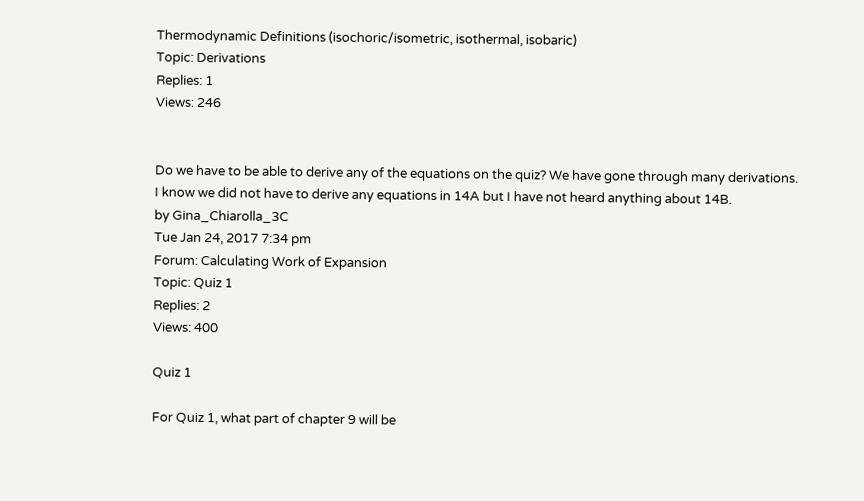Thermodynamic Definitions (isochoric/isometric, isothermal, isobaric)
Topic: Derivations
Replies: 1
Views: 246


Do we have to be able to derive any of the equations on the quiz? We have gone through many derivations. I know we did not have to derive any equations in 14A but I have not heard anything about 14B.
by Gina_Chiarolla_3C
Tue Jan 24, 2017 7:34 pm
Forum: Calculating Work of Expansion
Topic: Quiz 1
Replies: 2
Views: 400

Quiz 1

For Quiz 1, what part of chapter 9 will be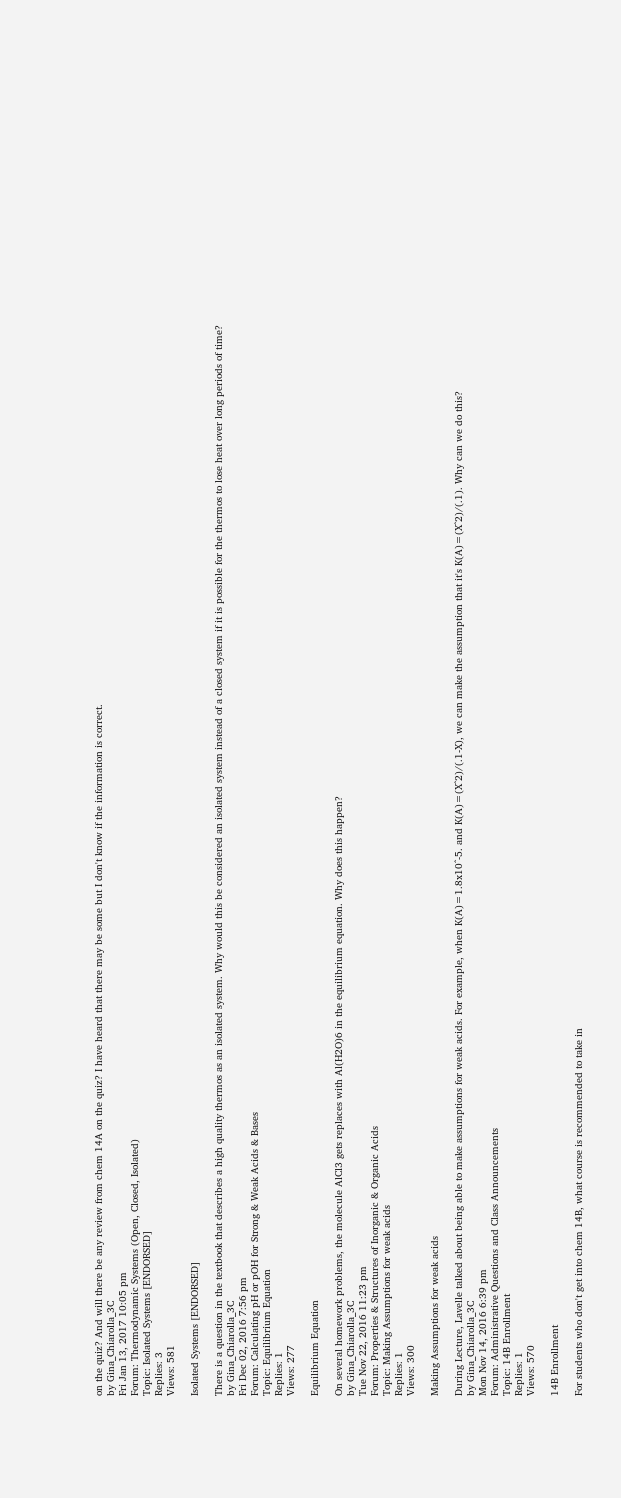on the quiz? And will there be any review from chem 14A on the quiz? I have heard that there may be some but I don't know if the information is correct.
by Gina_Chiarolla_3C
Fri Jan 13, 2017 10:05 pm
Forum: Thermodynamic Systems (Open, Closed, Isolated)
Topic: Isolated Systems [ENDORSED]
Replies: 3
Views: 581

Isolated Systems [ENDORSED]

There is a question in the textbook that describes a high quality thermos as an isolated system. Why would this be considered an isolated system instead of a closed system if it is possible for the thermos to lose heat over long periods of time?
by Gina_Chiarolla_3C
Fri Dec 02, 2016 7:56 pm
Forum: Calculating pH or pOH for Strong & Weak Acids & Bases
Topic: Equilibrium Equation
Replies: 1
Views: 277

Equilibrium Equation

On several homework problems, the molecule AlCl3 gets replaces with Al(H2O)6 in the equilibrium equation. Why does this happen?
by Gina_Chiarolla_3C
Tue Nov 22, 2016 11:23 pm
Forum: Properties & Structures of Inorganic & Organic Acids
Topic: Making Assumptions for weak acids
Replies: 1
Views: 300

Making Assumptions for weak acids

During Lecture, Lavelle talked about being able to make assumptions for weak acids. For example, when K(A)=1.8x10^-5. and K(A)=(X^2)/(.1-X), we can make the assumption that it's K(A)=(X^2)/(.1). Why can we do this?
by Gina_Chiarolla_3C
Mon Nov 14, 2016 6:39 pm
Forum: Administrative Questions and Class Announcements
Topic: 14B Enrollment
Replies: 1
Views: 570

14B Enrollment

For students who don't get into chem 14B, what course is recommended to take in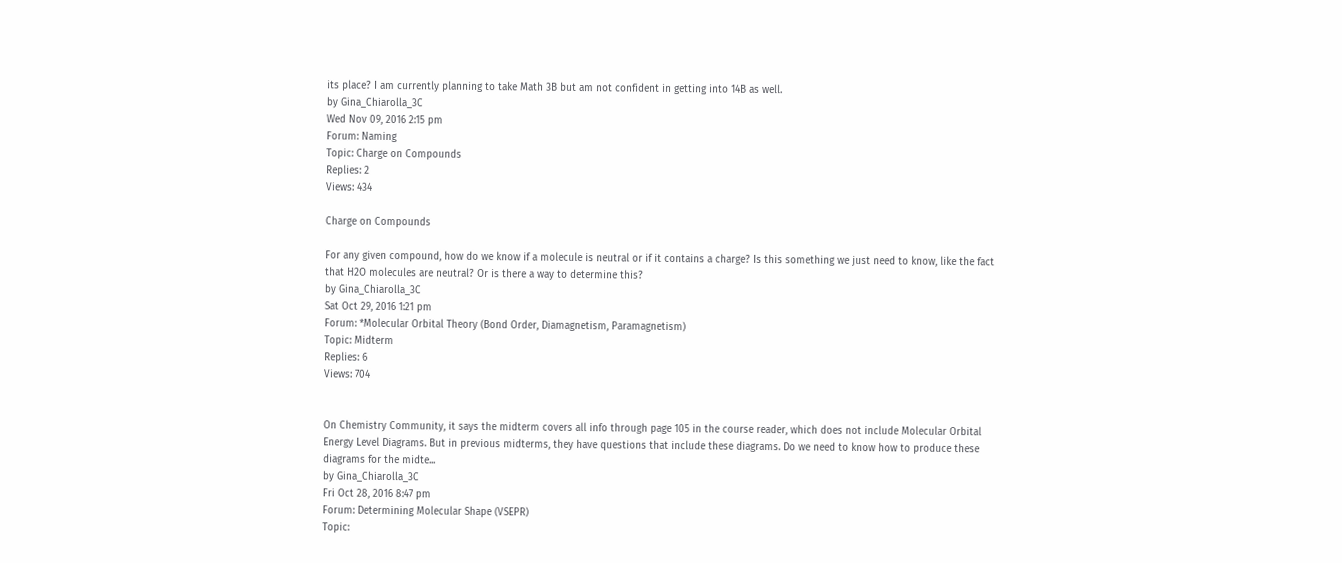its place? I am currently planning to take Math 3B but am not confident in getting into 14B as well.
by Gina_Chiarolla_3C
Wed Nov 09, 2016 2:15 pm
Forum: Naming
Topic: Charge on Compounds
Replies: 2
Views: 434

Charge on Compounds

For any given compound, how do we know if a molecule is neutral or if it contains a charge? Is this something we just need to know, like the fact that H2O molecules are neutral? Or is there a way to determine this?
by Gina_Chiarolla_3C
Sat Oct 29, 2016 1:21 pm
Forum: *Molecular Orbital Theory (Bond Order, Diamagnetism, Paramagnetism)
Topic: Midterm
Replies: 6
Views: 704


On Chemistry Community, it says the midterm covers all info through page 105 in the course reader, which does not include Molecular Orbital Energy Level Diagrams. But in previous midterms, they have questions that include these diagrams. Do we need to know how to produce these diagrams for the midte...
by Gina_Chiarolla_3C
Fri Oct 28, 2016 8:47 pm
Forum: Determining Molecular Shape (VSEPR)
Topic: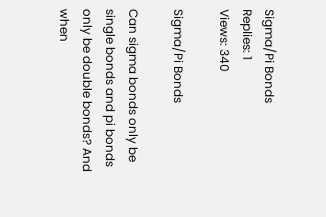Sigma/Pi Bonds
Replies: 1
Views: 340

Sigma/Pi Bonds

Can sigma bonds only be single bonds and pi bonds only be double bonds? And when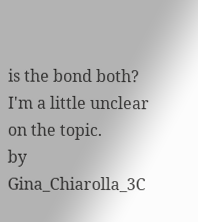is the bond both? I'm a little unclear on the topic.
by Gina_Chiarolla_3C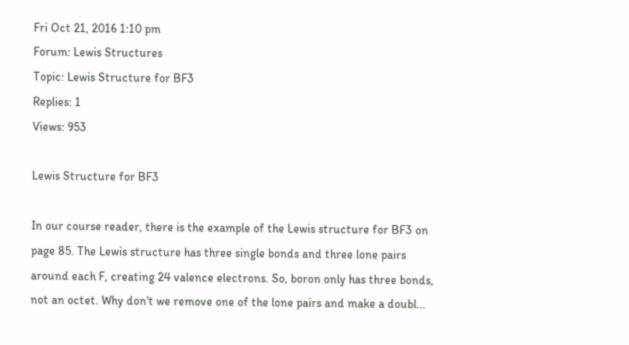Fri Oct 21, 2016 1:10 pm
Forum: Lewis Structures
Topic: Lewis Structure for BF3
Replies: 1
Views: 953

Lewis Structure for BF3

In our course reader, there is the example of the Lewis structure for BF3 on page 85. The Lewis structure has three single bonds and three lone pairs around each F, creating 24 valence electrons. So, boron only has three bonds, not an octet. Why don't we remove one of the lone pairs and make a doubl...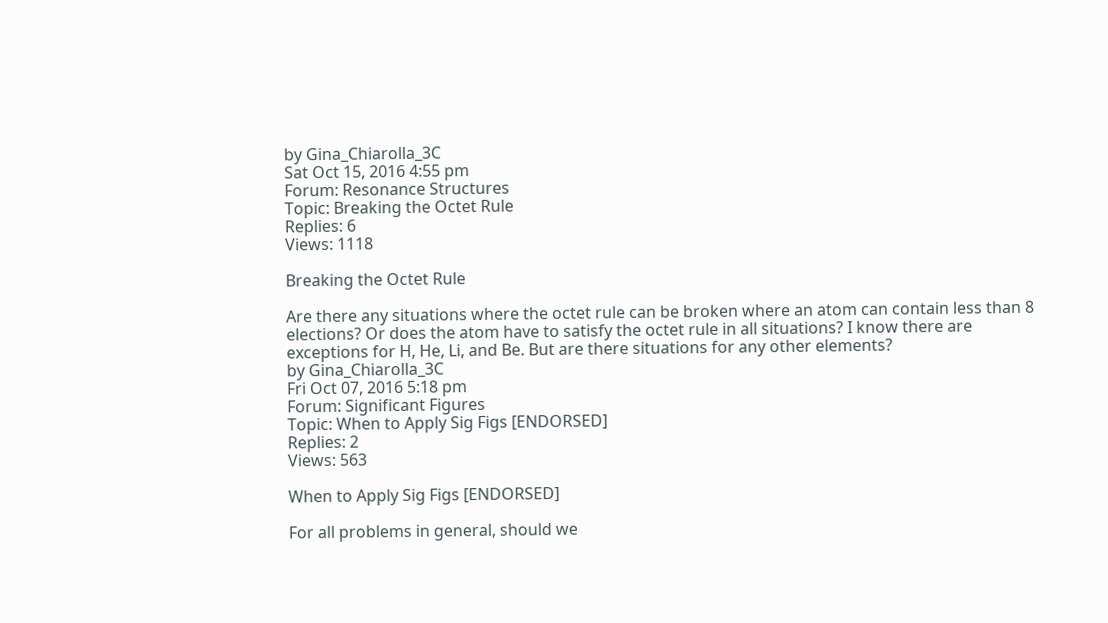by Gina_Chiarolla_3C
Sat Oct 15, 2016 4:55 pm
Forum: Resonance Structures
Topic: Breaking the Octet Rule
Replies: 6
Views: 1118

Breaking the Octet Rule

Are there any situations where the octet rule can be broken where an atom can contain less than 8 elections? Or does the atom have to satisfy the octet rule in all situations? I know there are exceptions for H, He, Li, and Be. But are there situations for any other elements?
by Gina_Chiarolla_3C
Fri Oct 07, 2016 5:18 pm
Forum: Significant Figures
Topic: When to Apply Sig Figs [ENDORSED]
Replies: 2
Views: 563

When to Apply Sig Figs [ENDORSED]

For all problems in general, should we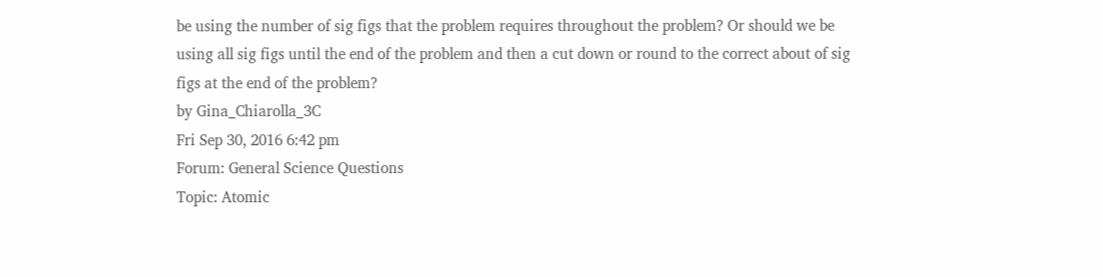be using the number of sig figs that the problem requires throughout the problem? Or should we be using all sig figs until the end of the problem and then a cut down or round to the correct about of sig figs at the end of the problem?
by Gina_Chiarolla_3C
Fri Sep 30, 2016 6:42 pm
Forum: General Science Questions
Topic: Atomic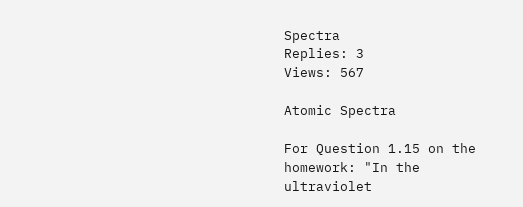Spectra
Replies: 3
Views: 567

Atomic Spectra

For Question 1.15 on the homework: "In the ultraviolet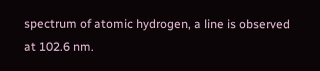spectrum of atomic hydrogen, a line is observed at 102.6 nm.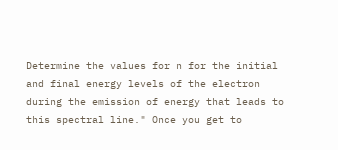Determine the values for n for the initial and final energy levels of the electron during the emission of energy that leads to this spectral line." Once you get to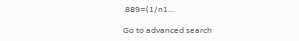.889=(1/n1...

Go to advanced search